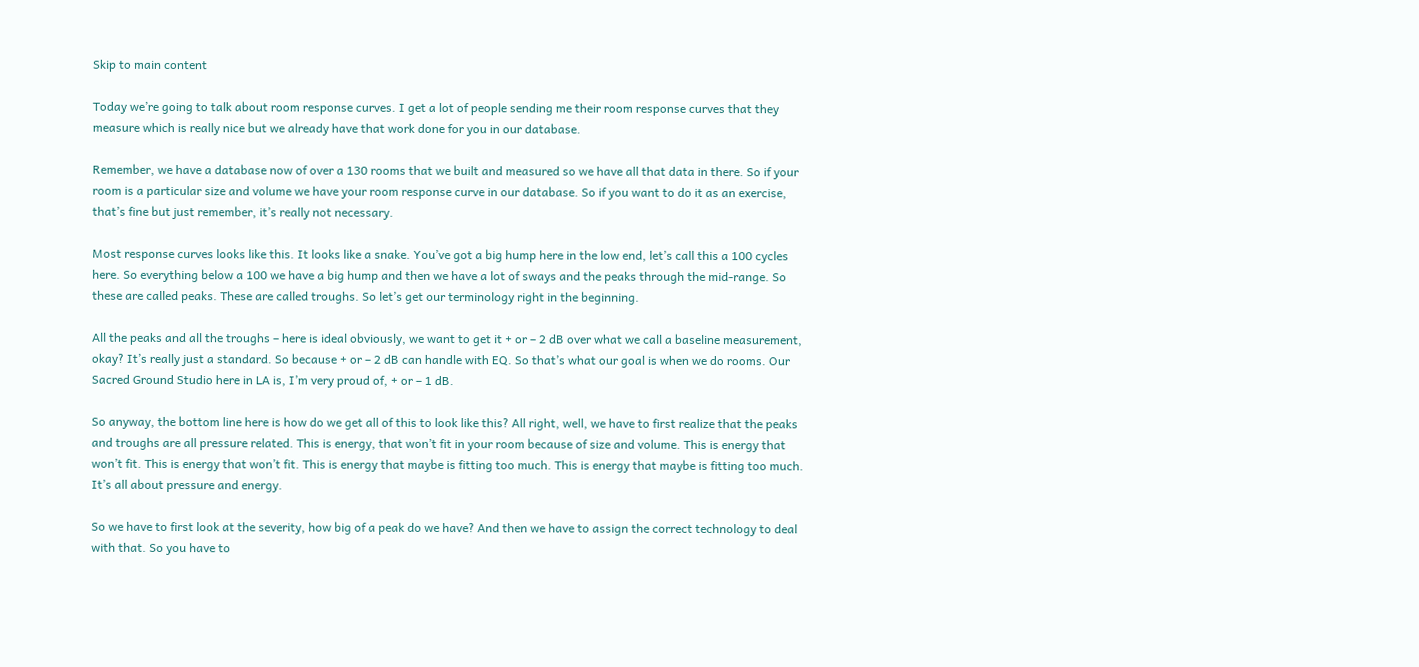Skip to main content

Today we’re going to talk about room response curves. I get a lot of people sending me their room response curves that they measure which is really nice but we already have that work done for you in our database.

Remember, we have a database now of over a 130 rooms that we built and measured so we have all that data in there. So if your room is a particular size and volume we have your room response curve in our database. So if you want to do it as an exercise, that’s fine but just remember, it’s really not necessary.

Most response curves looks like this. It looks like a snake. You’ve got a big hump here in the low end, let’s call this a 100 cycles here. So everything below a 100 we have a big hump and then we have a lot of sways and the peaks through the mid-range. So these are called peaks. These are called troughs. So let’s get our terminology right in the beginning.

All the peaks and all the troughs – here is ideal obviously, we want to get it + or – 2 dB over what we call a baseline measurement, okay? It’s really just a standard. So because + or – 2 dB can handle with EQ. So that’s what our goal is when we do rooms. Our Sacred Ground Studio here in LA is, I’m very proud of, + or – 1 dB.

So anyway, the bottom line here is how do we get all of this to look like this? All right, well, we have to first realize that the peaks and troughs are all pressure related. This is energy, that won’t fit in your room because of size and volume. This is energy that won’t fit. This is energy that won’t fit. This is energy that maybe is fitting too much. This is energy that maybe is fitting too much. It’s all about pressure and energy.

So we have to first look at the severity, how big of a peak do we have? And then we have to assign the correct technology to deal with that. So you have to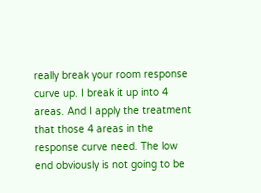really break your room response curve up. I break it up into 4 areas. And I apply the treatment that those 4 areas in the response curve need. The low end obviously is not going to be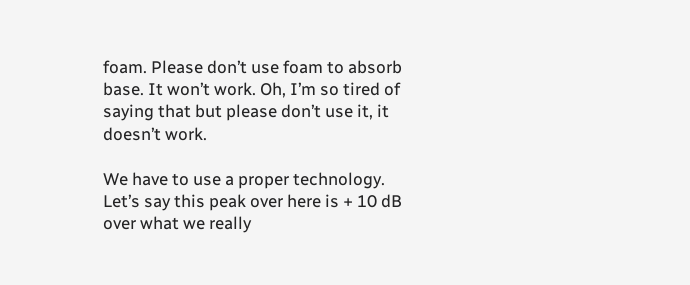foam. Please don’t use foam to absorb base. It won’t work. Oh, I’m so tired of saying that but please don’t use it, it doesn’t work.

We have to use a proper technology. Let’s say this peak over here is + 10 dB over what we really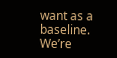want as a baseline. We’re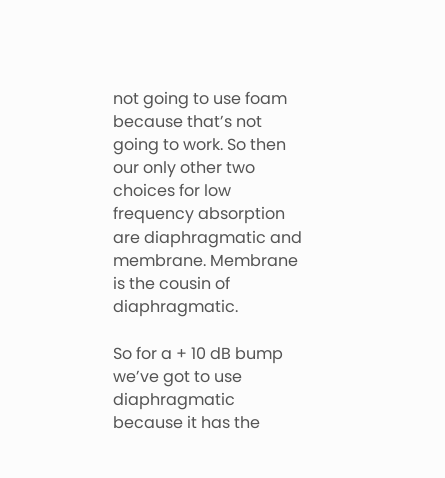not going to use foam because that’s not going to work. So then our only other two choices for low frequency absorption are diaphragmatic and membrane. Membrane is the cousin of diaphragmatic.

So for a + 10 dB bump we’ve got to use diaphragmatic because it has the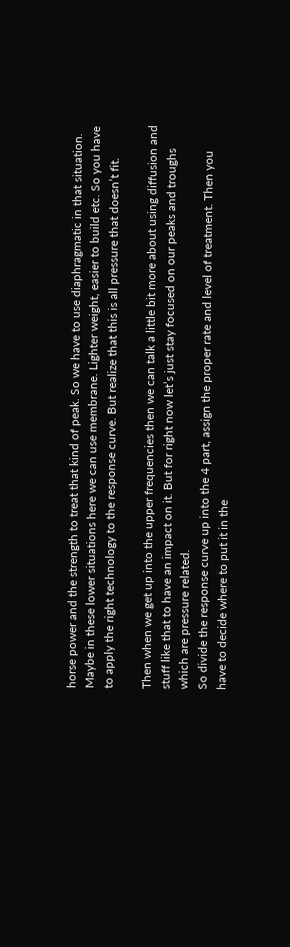horse power and the strength to treat that kind of peak. So we have to use diaphragmatic in that situation. Maybe in these lower situations here we can use membrane. Lighter weight, easier to build etc. So you have to apply the right technology to the response curve. But realize that this is all pressure that doesn’t fit.

Then when we get up into the upper frequencies then we can talk a little bit more about using diffusion and stuff like that to have an impact on it. But for right now let’s just stay focused on our peaks and troughs which are pressure related.
So divide the response curve up into the 4 part, assign the proper rate and level of treatment. Then you have to decide where to put it in the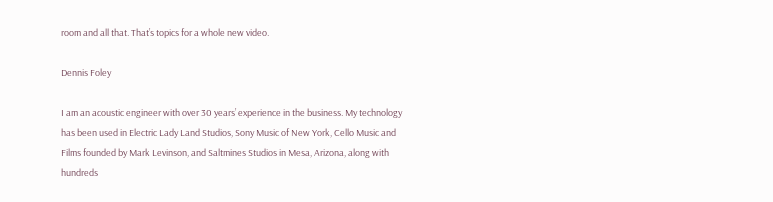room and all that. That’s topics for a whole new video.

Dennis Foley

I am an acoustic engineer with over 30 years’ experience in the business. My technology has been used in Electric Lady Land Studios, Sony Music of New York, Cello Music and Films founded by Mark Levinson, and Saltmines Studios in Mesa, Arizona, along with hundreds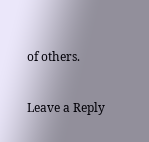of others.

Leave a Reply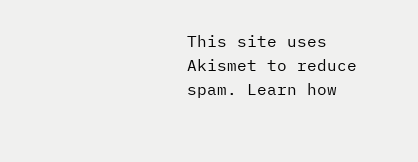This site uses Akismet to reduce spam. Learn how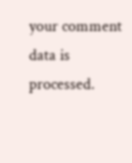your comment data is processed.